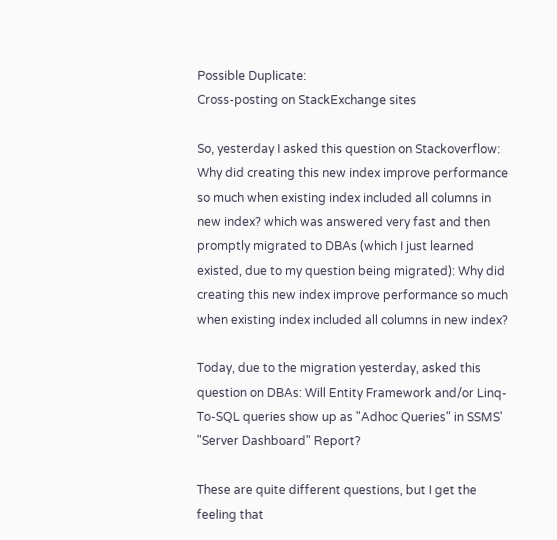Possible Duplicate:
Cross-posting on StackExchange sites

So, yesterday I asked this question on Stackoverflow: Why did creating this new index improve performance so much when existing index included all columns in new index? which was answered very fast and then promptly migrated to DBAs (which I just learned existed, due to my question being migrated): Why did creating this new index improve performance so much when existing index included all columns in new index?

Today, due to the migration yesterday, asked this question on DBAs: Will Entity Framework and/or Linq-To-SQL queries show up as "Adhoc Queries" in SSMS' "Server Dashboard" Report?

These are quite different questions, but I get the feeling that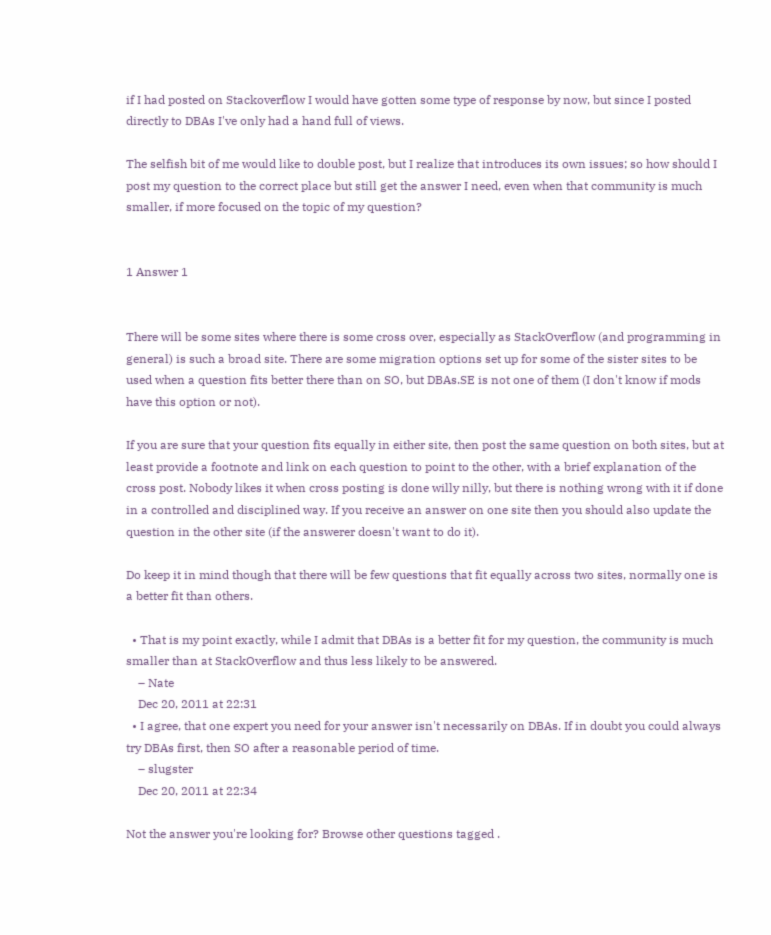if I had posted on Stackoverflow I would have gotten some type of response by now, but since I posted directly to DBAs I've only had a hand full of views.

The selfish bit of me would like to double post, but I realize that introduces its own issues; so how should I post my question to the correct place but still get the answer I need, even when that community is much smaller, if more focused on the topic of my question?


1 Answer 1


There will be some sites where there is some cross over, especially as StackOverflow (and programming in general) is such a broad site. There are some migration options set up for some of the sister sites to be used when a question fits better there than on SO, but DBAs.SE is not one of them (I don't know if mods have this option or not).

If you are sure that your question fits equally in either site, then post the same question on both sites, but at least provide a footnote and link on each question to point to the other, with a brief explanation of the cross post. Nobody likes it when cross posting is done willy nilly, but there is nothing wrong with it if done in a controlled and disciplined way. If you receive an answer on one site then you should also update the question in the other site (if the answerer doesn't want to do it).

Do keep it in mind though that there will be few questions that fit equally across two sites, normally one is a better fit than others.

  • That is my point exactly, while I admit that DBAs is a better fit for my question, the community is much smaller than at StackOverflow and thus less likely to be answered.
    – Nate
    Dec 20, 2011 at 22:31
  • I agree, that one expert you need for your answer isn't necessarily on DBAs. If in doubt you could always try DBAs first, then SO after a reasonable period of time.
    – slugster
    Dec 20, 2011 at 22:34

Not the answer you're looking for? Browse other questions tagged .